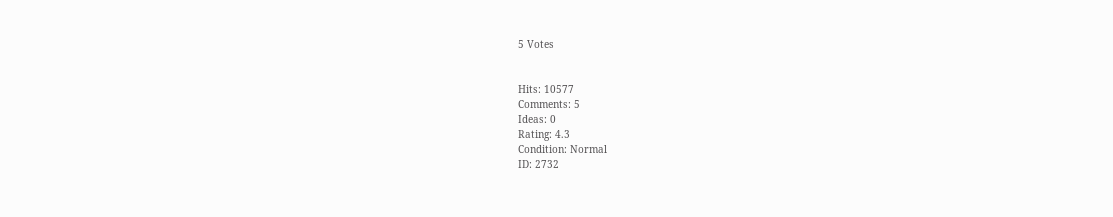5 Votes


Hits: 10577
Comments: 5
Ideas: 0
Rating: 4.3
Condition: Normal
ID: 2732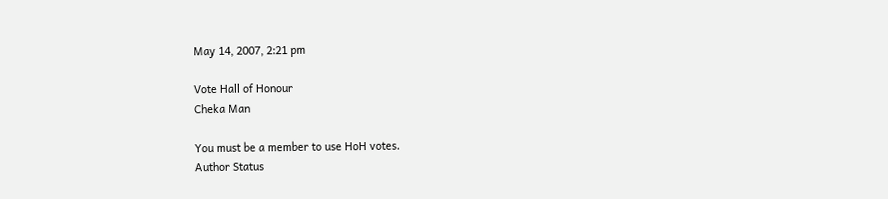May 14, 2007, 2:21 pm

Vote Hall of Honour
Cheka Man

You must be a member to use HoH votes.
Author Status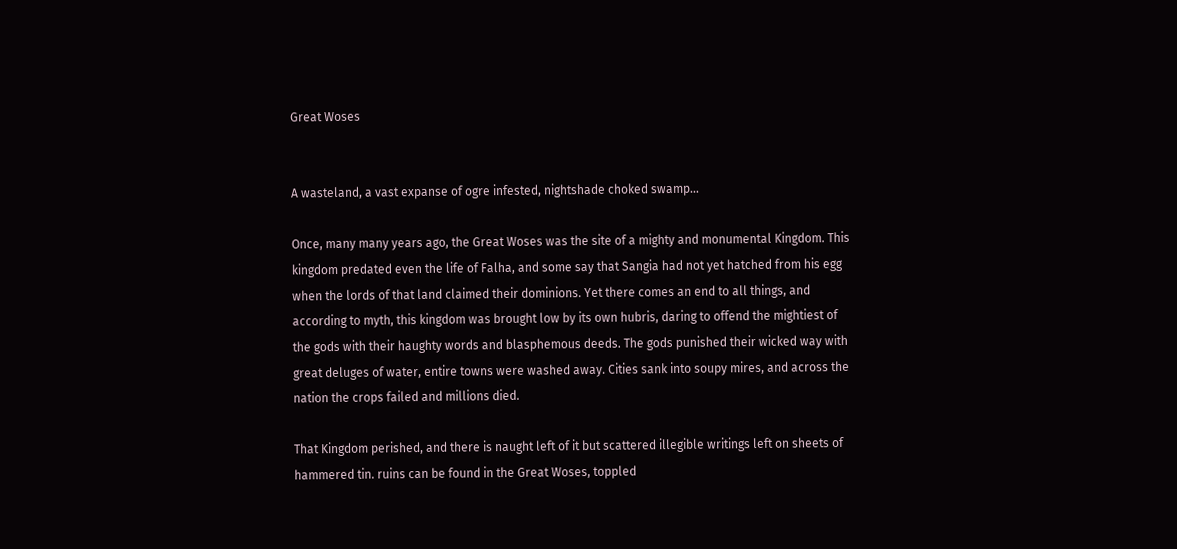Great Woses


A wasteland, a vast expanse of ogre infested, nightshade choked swamp…

Once, many many years ago, the Great Woses was the site of a mighty and monumental Kingdom. This kingdom predated even the life of Falha, and some say that Sangia had not yet hatched from his egg when the lords of that land claimed their dominions. Yet there comes an end to all things, and according to myth, this kingdom was brought low by its own hubris, daring to offend the mightiest of the gods with their haughty words and blasphemous deeds. The gods punished their wicked way with great deluges of water, entire towns were washed away. Cities sank into soupy mires, and across the nation the crops failed and millions died.

That Kingdom perished, and there is naught left of it but scattered illegible writings left on sheets of hammered tin. ruins can be found in the Great Woses, toppled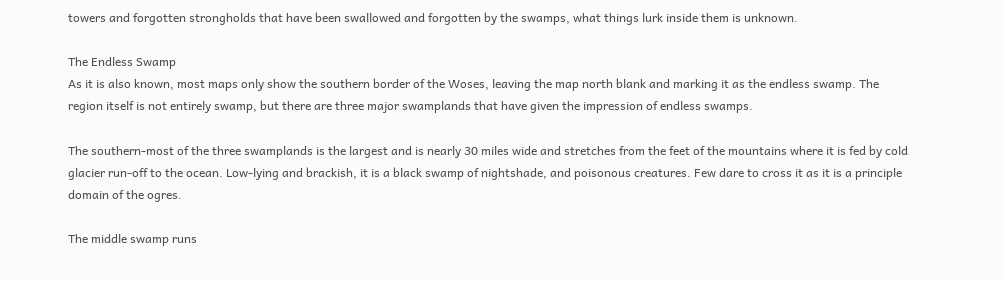towers and forgotten strongholds that have been swallowed and forgotten by the swamps, what things lurk inside them is unknown.

The Endless Swamp
As it is also known, most maps only show the southern border of the Woses, leaving the map north blank and marking it as the endless swamp. The region itself is not entirely swamp, but there are three major swamplands that have given the impression of endless swamps.

The southern-most of the three swamplands is the largest and is nearly 30 miles wide and stretches from the feet of the mountains where it is fed by cold glacier run-off to the ocean. Low-lying and brackish, it is a black swamp of nightshade, and poisonous creatures. Few dare to cross it as it is a principle domain of the ogres.

The middle swamp runs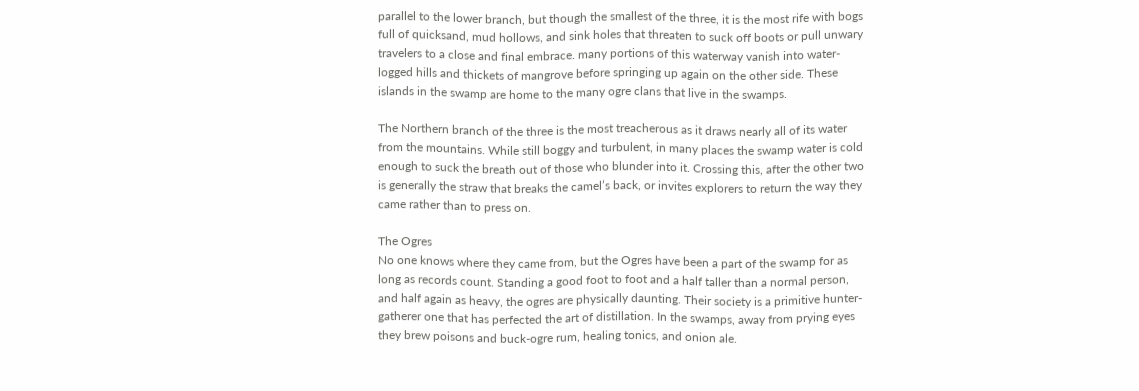parallel to the lower branch, but though the smallest of the three, it is the most rife with bogs full of quicksand, mud hollows, and sink holes that threaten to suck off boots or pull unwary travelers to a close and final embrace. many portions of this waterway vanish into water-logged hills and thickets of mangrove before springing up again on the other side. These islands in the swamp are home to the many ogre clans that live in the swamps.

The Northern branch of the three is the most treacherous as it draws nearly all of its water from the mountains. While still boggy and turbulent, in many places the swamp water is cold enough to suck the breath out of those who blunder into it. Crossing this, after the other two is generally the straw that breaks the camel’s back, or invites explorers to return the way they came rather than to press on.

The Ogres
No one knows where they came from, but the Ogres have been a part of the swamp for as long as records count. Standing a good foot to foot and a half taller than a normal person, and half again as heavy, the ogres are physically daunting. Their society is a primitive hunter-gatherer one that has perfected the art of distillation. In the swamps, away from prying eyes they brew poisons and buck-ogre rum, healing tonics, and onion ale.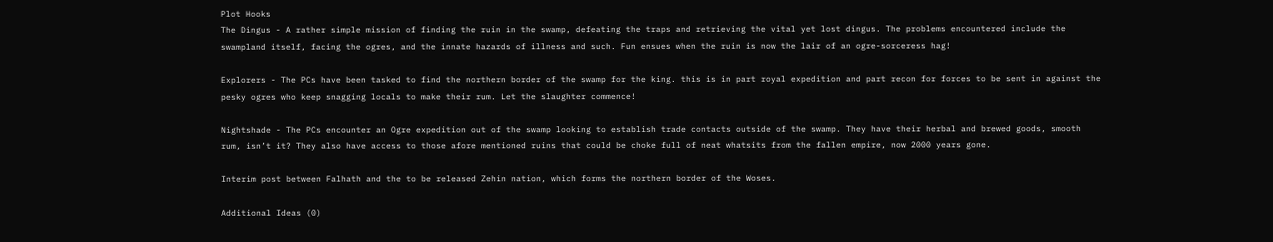Plot Hooks
The Dingus - A rather simple mission of finding the ruin in the swamp, defeating the traps and retrieving the vital yet lost dingus. The problems encountered include the swampland itself, facing the ogres, and the innate hazards of illness and such. Fun ensues when the ruin is now the lair of an ogre-sorceress hag!

Explorers - The PCs have been tasked to find the northern border of the swamp for the king. this is in part royal expedition and part recon for forces to be sent in against the pesky ogres who keep snagging locals to make their rum. Let the slaughter commence!

Nightshade - The PCs encounter an Ogre expedition out of the swamp looking to establish trade contacts outside of the swamp. They have their herbal and brewed goods, smooth rum, isn’t it? They also have access to those afore mentioned ruins that could be choke full of neat whatsits from the fallen empire, now 2000 years gone.

Interim post between Falhath and the to be released Zehin nation, which forms the northern border of the Woses.

Additional Ideas (0)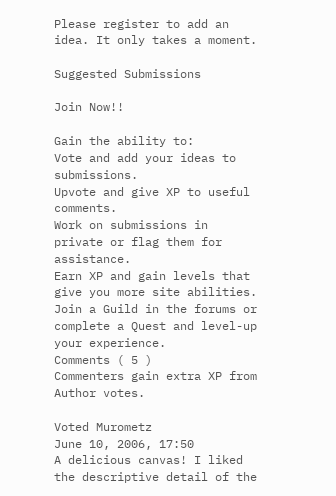Please register to add an idea. It only takes a moment.

Suggested Submissions

Join Now!!

Gain the ability to:
Vote and add your ideas to submissions.
Upvote and give XP to useful comments.
Work on submissions in private or flag them for assistance.
Earn XP and gain levels that give you more site abilities.
Join a Guild in the forums or complete a Quest and level-up your experience.
Comments ( 5 )
Commenters gain extra XP from Author votes.

Voted Murometz
June 10, 2006, 17:50
A delicious canvas! I liked the descriptive detail of the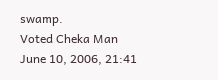swamp.
Voted Cheka Man
June 10, 2006, 21:41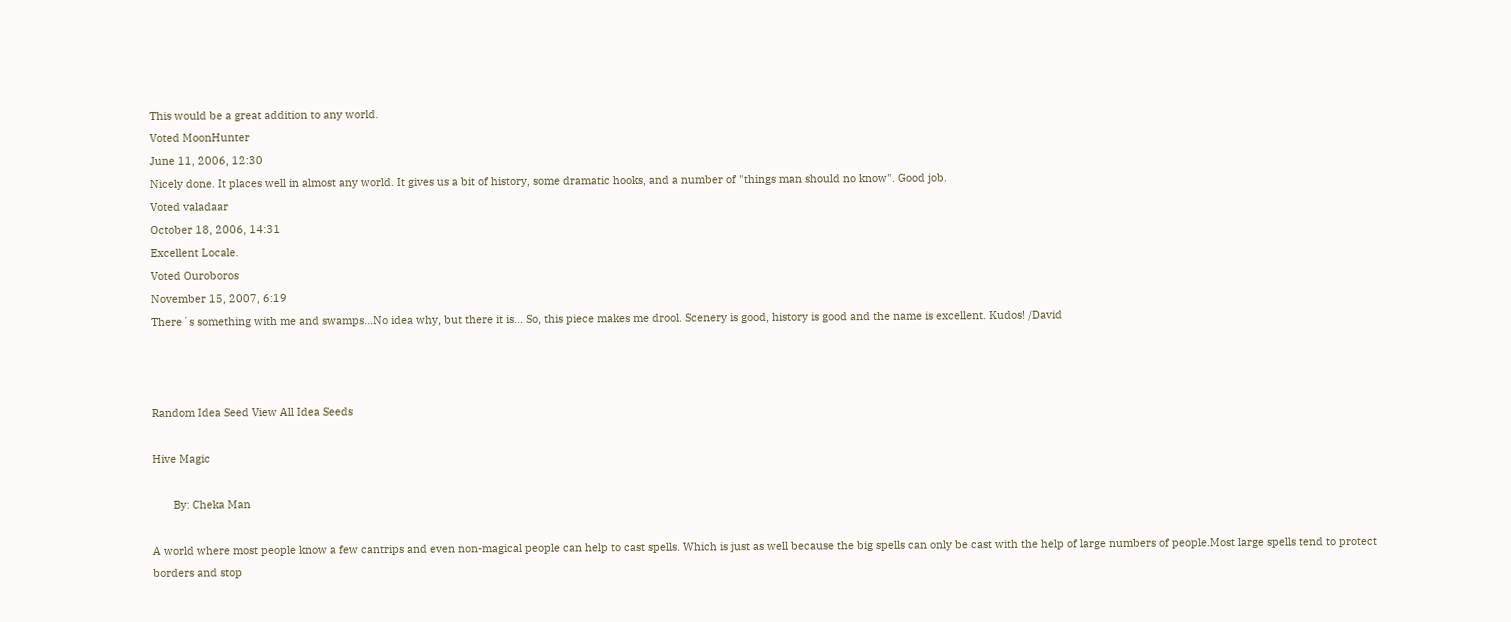This would be a great addition to any world.
Voted MoonHunter
June 11, 2006, 12:30
Nicely done. It places well in almost any world. It gives us a bit of history, some dramatic hooks, and a number of "things man should no know". Good job.
Voted valadaar
October 18, 2006, 14:31
Excellent Locale.
Voted Ouroboros
November 15, 2007, 6:19
There´s something with me and swamps...No idea why, but there it is... So, this piece makes me drool. Scenery is good, history is good and the name is excellent. Kudos! /David



Random Idea Seed View All Idea Seeds

Hive Magic

       By: Cheka Man

A world where most people know a few cantrips and even non-magical people can help to cast spells. Which is just as well because the big spells can only be cast with the help of large numbers of people.Most large spells tend to protect borders and stop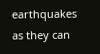earthquakes as they can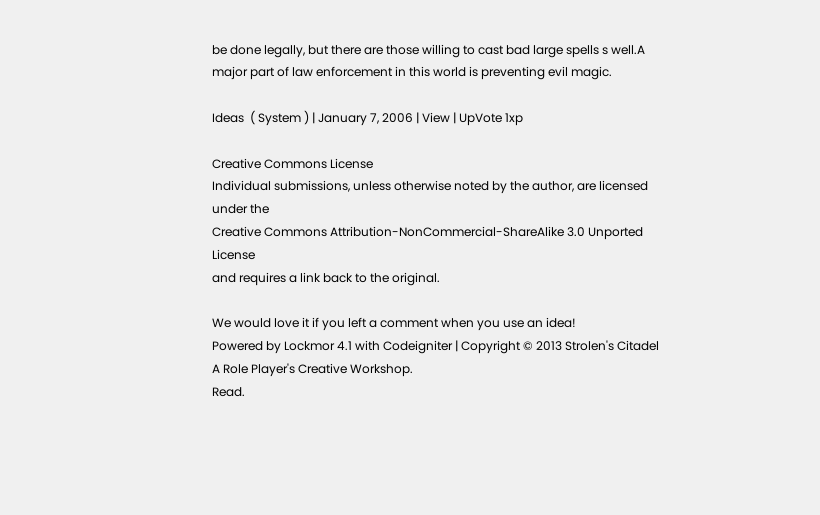be done legally, but there are those willing to cast bad large spells s well.A major part of law enforcement in this world is preventing evil magic.

Ideas  ( System ) | January 7, 2006 | View | UpVote 1xp

Creative Commons License
Individual submissions, unless otherwise noted by the author, are licensed under the
Creative Commons Attribution-NonCommercial-ShareAlike 3.0 Unported License
and requires a link back to the original.

We would love it if you left a comment when you use an idea!
Powered by Lockmor 4.1 with Codeigniter | Copyright © 2013 Strolen's Citadel
A Role Player's Creative Workshop.
Read.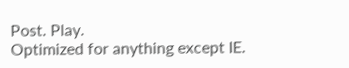Post. Play.
Optimized for anything except IE.